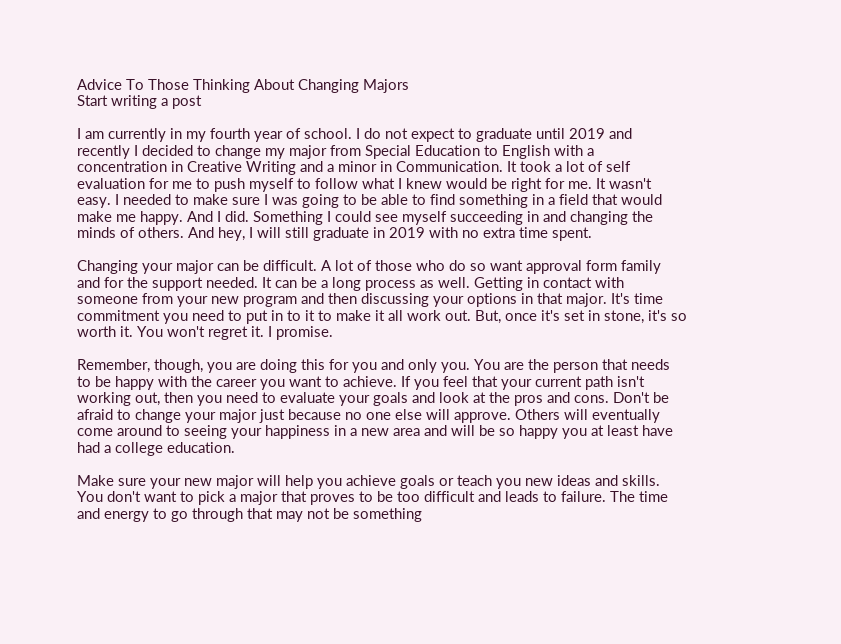Advice To Those Thinking About Changing Majors
Start writing a post

I am currently in my fourth year of school. I do not expect to graduate until 2019 and recently I decided to change my major from Special Education to English with a concentration in Creative Writing and a minor in Communication. It took a lot of self evaluation for me to push myself to follow what I knew would be right for me. It wasn't easy. I needed to make sure I was going to be able to find something in a field that would make me happy. And I did. Something I could see myself succeeding in and changing the minds of others. And hey, I will still graduate in 2019 with no extra time spent.

Changing your major can be difficult. A lot of those who do so want approval form family and for the support needed. It can be a long process as well. Getting in contact with someone from your new program and then discussing your options in that major. It's time commitment you need to put in to it to make it all work out. But, once it's set in stone, it's so worth it. You won't regret it. I promise.

Remember, though, you are doing this for you and only you. You are the person that needs to be happy with the career you want to achieve. If you feel that your current path isn't working out, then you need to evaluate your goals and look at the pros and cons. Don't be afraid to change your major just because no one else will approve. Others will eventually come around to seeing your happiness in a new area and will be so happy you at least have had a college education.

Make sure your new major will help you achieve goals or teach you new ideas and skills. You don't want to pick a major that proves to be too difficult and leads to failure. The time and energy to go through that may not be something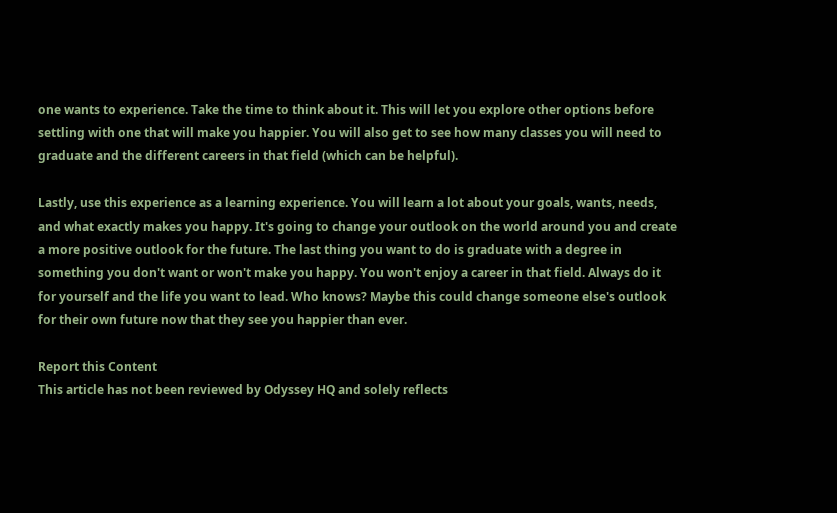one wants to experience. Take the time to think about it. This will let you explore other options before settling with one that will make you happier. You will also get to see how many classes you will need to graduate and the different careers in that field (which can be helpful).

Lastly, use this experience as a learning experience. You will learn a lot about your goals, wants, needs, and what exactly makes you happy. It's going to change your outlook on the world around you and create a more positive outlook for the future. The last thing you want to do is graduate with a degree in something you don't want or won't make you happy. You won't enjoy a career in that field. Always do it for yourself and the life you want to lead. Who knows? Maybe this could change someone else's outlook for their own future now that they see you happier than ever.

Report this Content
This article has not been reviewed by Odyssey HQ and solely reflects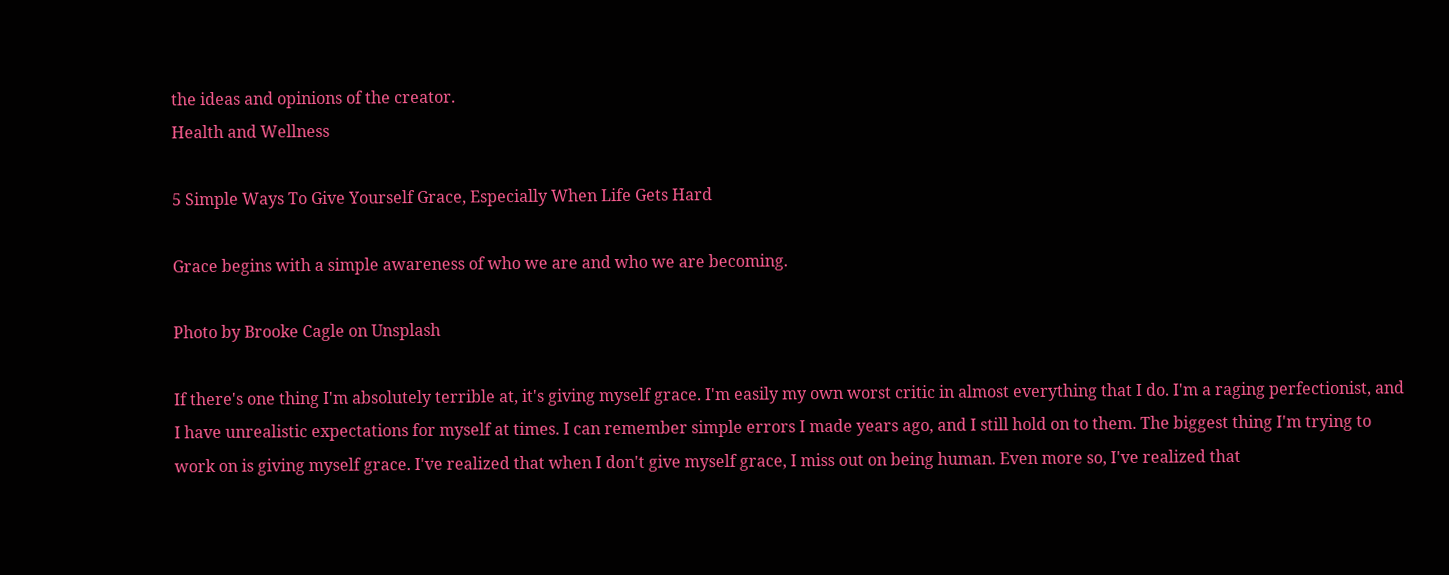the ideas and opinions of the creator.
Health and Wellness

5 Simple Ways To Give Yourself Grace, Especially When Life Gets Hard

Grace begins with a simple awareness of who we are and who we are becoming.

Photo by Brooke Cagle on Unsplash

If there's one thing I'm absolutely terrible at, it's giving myself grace. I'm easily my own worst critic in almost everything that I do. I'm a raging perfectionist, and I have unrealistic expectations for myself at times. I can remember simple errors I made years ago, and I still hold on to them. The biggest thing I'm trying to work on is giving myself grace. I've realized that when I don't give myself grace, I miss out on being human. Even more so, I've realized that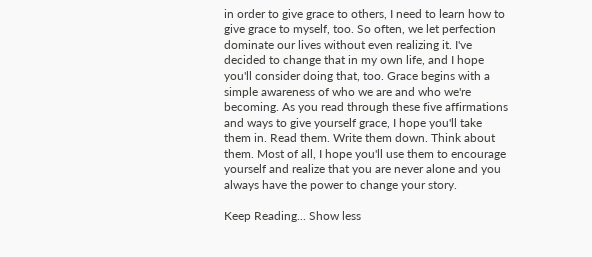in order to give grace to others, I need to learn how to give grace to myself, too. So often, we let perfection dominate our lives without even realizing it. I've decided to change that in my own life, and I hope you'll consider doing that, too. Grace begins with a simple awareness of who we are and who we're becoming. As you read through these five affirmations and ways to give yourself grace, I hope you'll take them in. Read them. Write them down. Think about them. Most of all, I hope you'll use them to encourage yourself and realize that you are never alone and you always have the power to change your story.

Keep Reading... Show less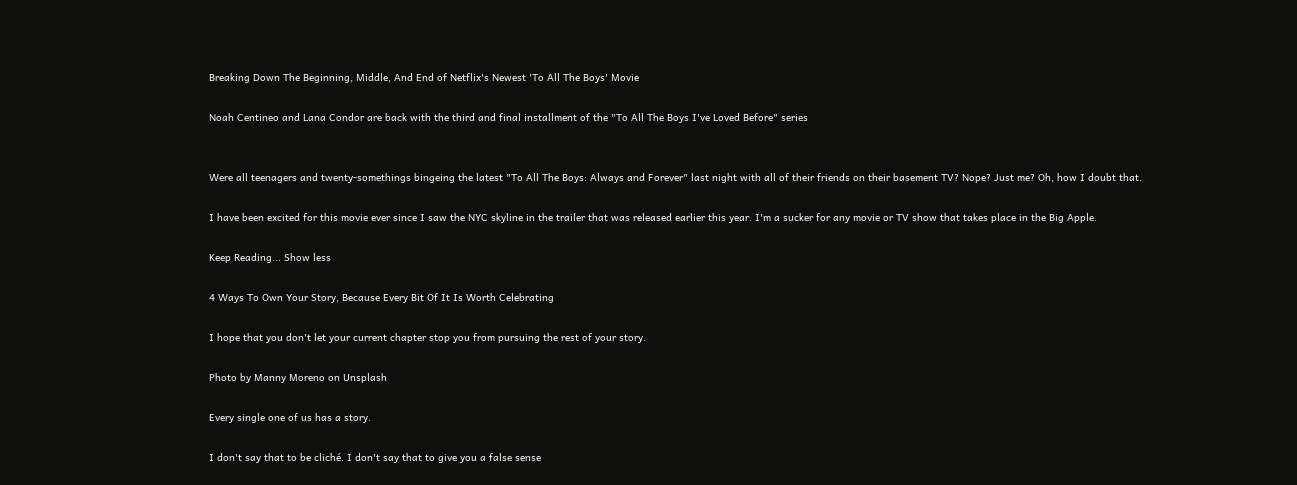Breaking Down The Beginning, Middle, And End of Netflix's Newest 'To All The Boys' Movie

Noah Centineo and Lana Condor are back with the third and final installment of the "To All The Boys I've Loved Before" series


Were all teenagers and twenty-somethings bingeing the latest "To All The Boys: Always and Forever" last night with all of their friends on their basement TV? Nope? Just me? Oh, how I doubt that.

I have been excited for this movie ever since I saw the NYC skyline in the trailer that was released earlier this year. I'm a sucker for any movie or TV show that takes place in the Big Apple.

Keep Reading... Show less

4 Ways To Own Your Story, Because Every Bit Of It Is Worth Celebrating

I hope that you don't let your current chapter stop you from pursuing the rest of your story.

Photo by Manny Moreno on Unsplash

Every single one of us has a story.

I don't say that to be cliché. I don't say that to give you a false sense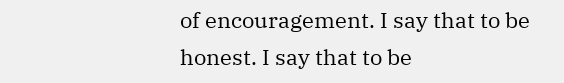of encouragement. I say that to be honest. I say that to be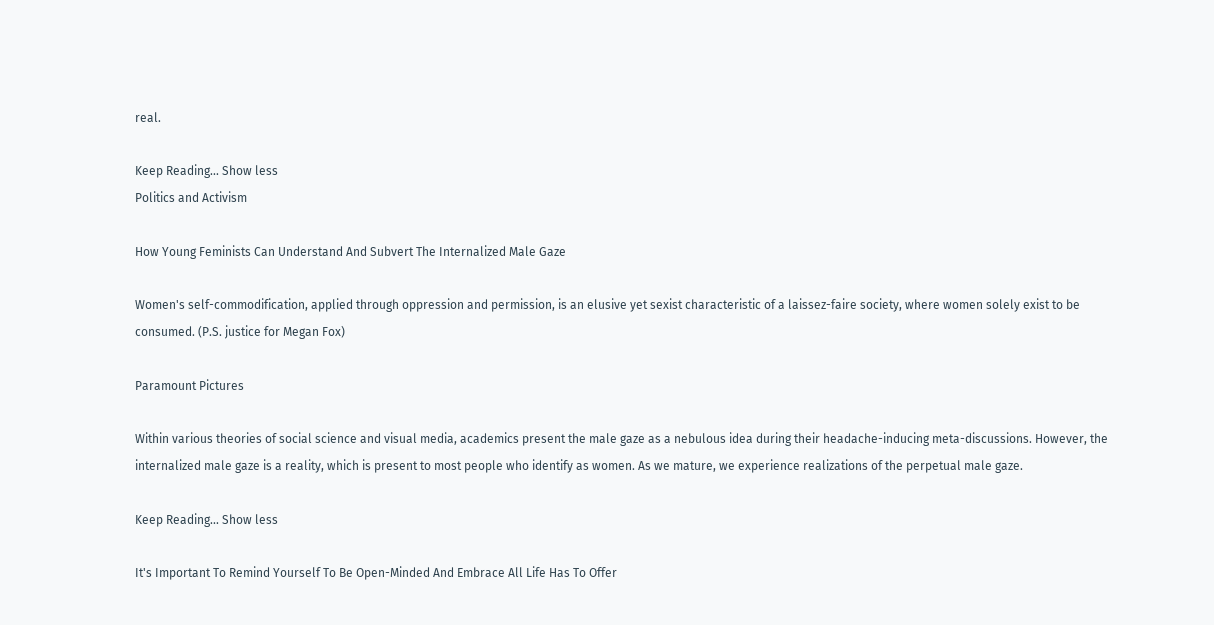real.

Keep Reading... Show less
Politics and Activism

How Young Feminists Can Understand And Subvert The Internalized Male Gaze

Women's self-commodification, applied through oppression and permission, is an elusive yet sexist characteristic of a laissez-faire society, where women solely exist to be consumed. (P.S. justice for Megan Fox)

Paramount Pictures

Within various theories of social science and visual media, academics present the male gaze as a nebulous idea during their headache-inducing meta-discussions. However, the internalized male gaze is a reality, which is present to most people who identify as women. As we mature, we experience realizations of the perpetual male gaze.

Keep Reading... Show less

It's Important To Remind Yourself To Be Open-Minded And Embrace All Life Has To Offer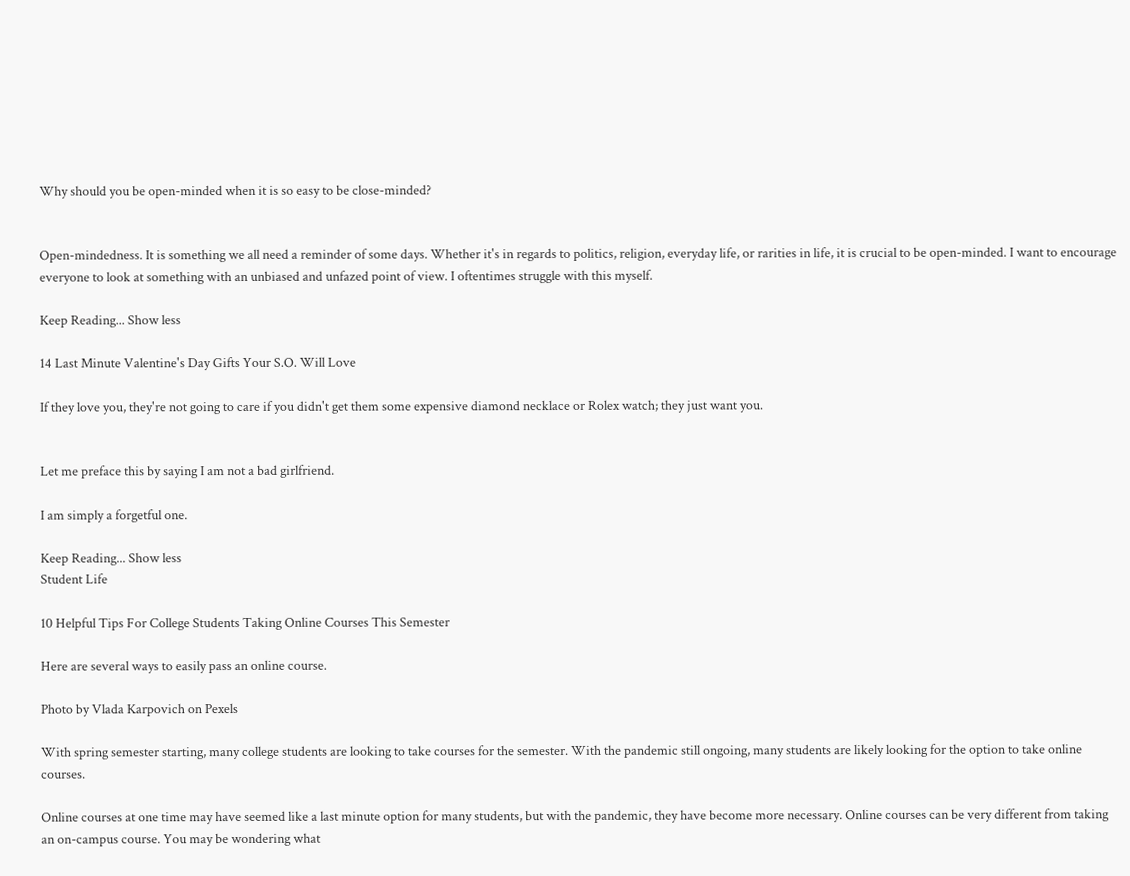Why should you be open-minded when it is so easy to be close-minded?


Open-mindedness. It is something we all need a reminder of some days. Whether it's in regards to politics, religion, everyday life, or rarities in life, it is crucial to be open-minded. I want to encourage everyone to look at something with an unbiased and unfazed point of view. I oftentimes struggle with this myself.

Keep Reading... Show less

14 Last Minute Valentine's Day Gifts Your S.O. Will Love

If they love you, they're not going to care if you didn't get them some expensive diamond necklace or Rolex watch; they just want you.


Let me preface this by saying I am not a bad girlfriend.

I am simply a forgetful one.

Keep Reading... Show less
Student Life

10 Helpful Tips For College Students Taking Online Courses This Semester

Here are several ways to easily pass an online course.

Photo by Vlada Karpovich on Pexels

With spring semester starting, many college students are looking to take courses for the semester. With the pandemic still ongoing, many students are likely looking for the option to take online courses.

Online courses at one time may have seemed like a last minute option for many students, but with the pandemic, they have become more necessary. Online courses can be very different from taking an on-campus course. You may be wondering what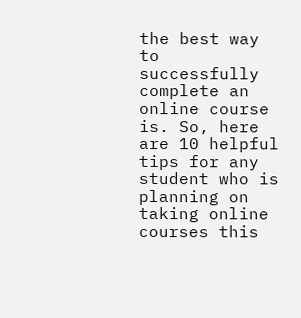the best way to successfully complete an online course is. So, here are 10 helpful tips for any student who is planning on taking online courses this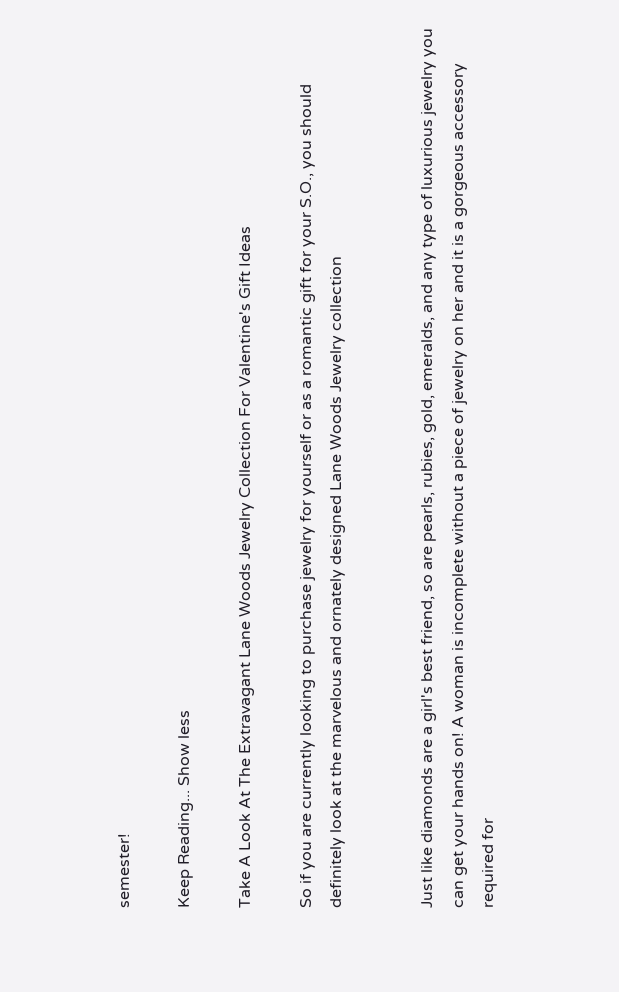semester!

Keep Reading... Show less

Take A Look At The Extravagant Lane Woods Jewelry Collection For Valentine's Gift Ideas

So if you are currently looking to purchase jewelry for yourself or as a romantic gift for your S.O., you should definitely look at the marvelous and ornately designed Lane Woods Jewelry collection


Just like diamonds are a girl's best friend, so are pearls, rubies, gold, emeralds, and any type of luxurious jewelry you can get your hands on! A woman is incomplete without a piece of jewelry on her and it is a gorgeous accessory required for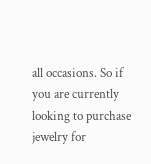all occasions. So if you are currently looking to purchase jewelry for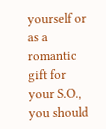yourself or as a romantic gift for your S.O., you should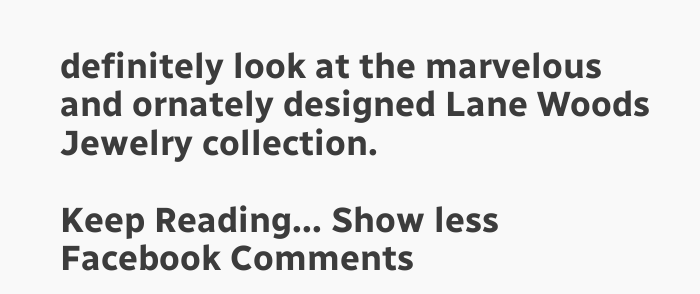definitely look at the marvelous and ornately designed Lane Woods Jewelry collection.

Keep Reading... Show less
Facebook Comments